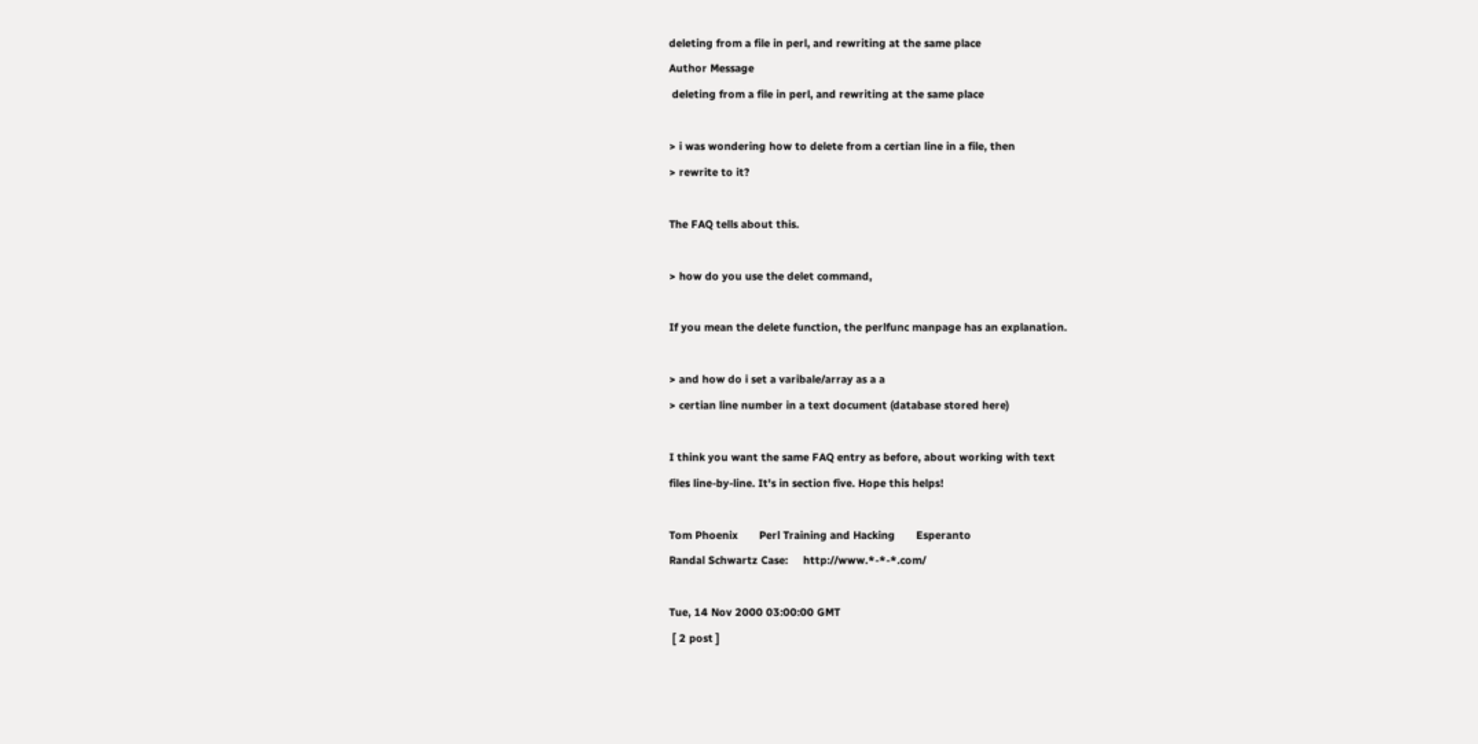deleting from a file in perl, and rewriting at the same place
Author Message
 deleting from a file in perl, and rewriting at the same place

> i was wondering how to delete from a certian line in a file, then
> rewrite to it?

The FAQ tells about this.

> how do you use the delet command,

If you mean the delete function, the perlfunc manpage has an explanation.

> and how do i set a varibale/array as a a
> certian line number in a text document (database stored here)

I think you want the same FAQ entry as before, about working with text
files line-by-line. It's in section five. Hope this helps!

Tom Phoenix       Perl Training and Hacking       Esperanto
Randal Schwartz Case:     http://www.*-*-*.com/

Tue, 14 Nov 2000 03:00:00 GMT
 [ 2 post ]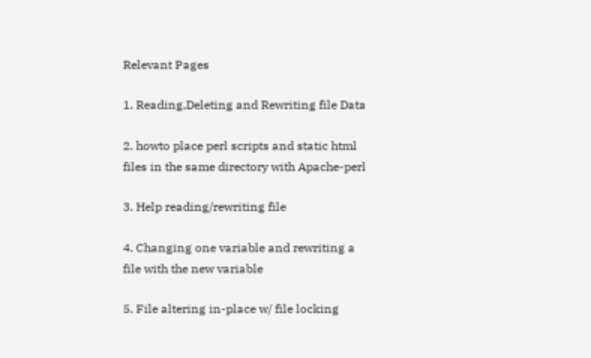Relevant Pages

1. Reading,Deleting and Rewriting file Data

2. howto place perl scripts and static html files in the same directory with Apache-perl

3. Help reading/rewriting file

4. Changing one variable and rewriting a file with the new variable

5. File altering in-place w/ file locking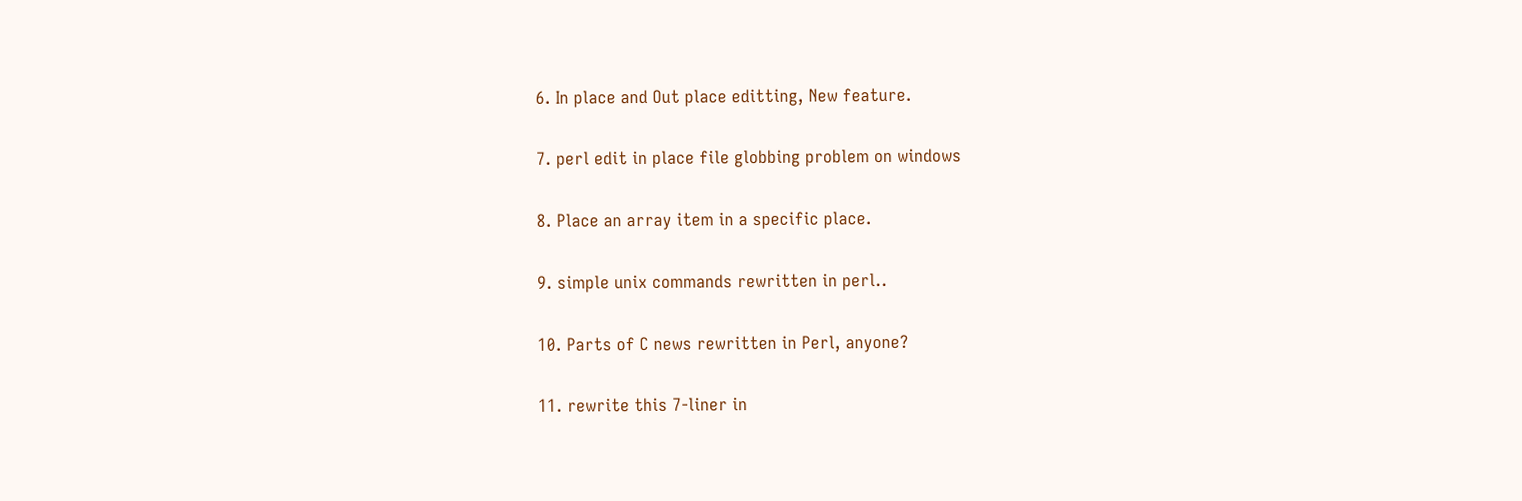6. In place and Out place editting, New feature.

7. perl edit in place file globbing problem on windows

8. Place an array item in a specific place.

9. simple unix commands rewritten in perl..

10. Parts of C news rewritten in Perl, anyone?

11. rewrite this 7-liner in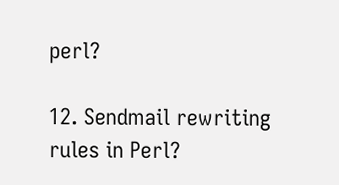perl?

12. Sendmail rewriting rules in Perl?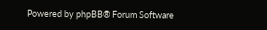Powered by phpBB® Forum Software